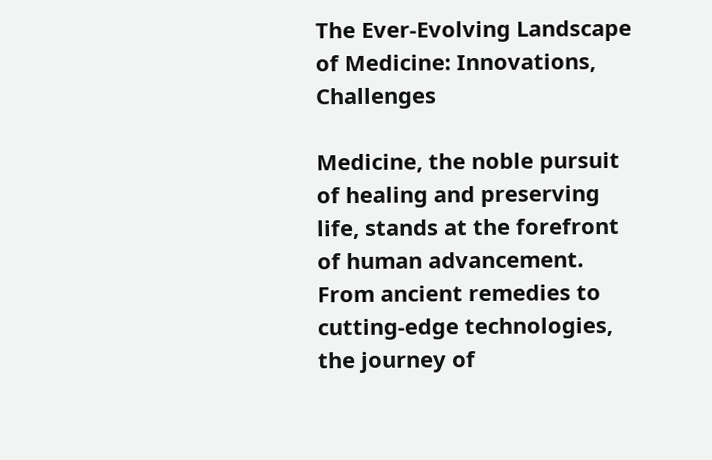The Ever-Evolving Landscape of Medicine: Innovations, Challenges

Medicine, the noble pursuit of healing and preserving life, stands at the forefront of human advancement. From ancient remedies to cutting-edge technologies, the journey of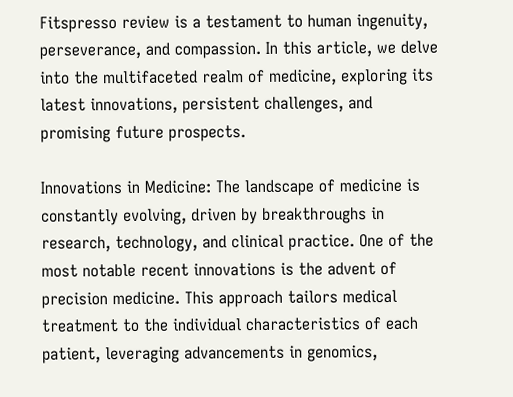Fitspresso review is a testament to human ingenuity, perseverance, and compassion. In this article, we delve into the multifaceted realm of medicine, exploring its latest innovations, persistent challenges, and promising future prospects.

Innovations in Medicine: The landscape of medicine is constantly evolving, driven by breakthroughs in research, technology, and clinical practice. One of the most notable recent innovations is the advent of precision medicine. This approach tailors medical treatment to the individual characteristics of each patient, leveraging advancements in genomics,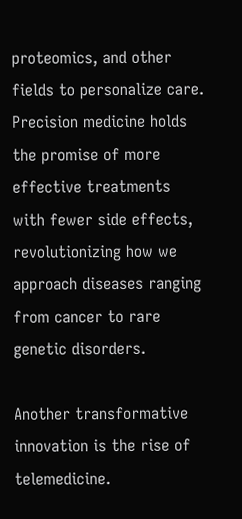proteomics, and other fields to personalize care. Precision medicine holds the promise of more effective treatments with fewer side effects, revolutionizing how we approach diseases ranging from cancer to rare genetic disorders.

Another transformative innovation is the rise of telemedicine.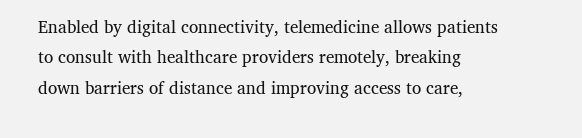Enabled by digital connectivity, telemedicine allows patients to consult with healthcare providers remotely, breaking down barriers of distance and improving access to care,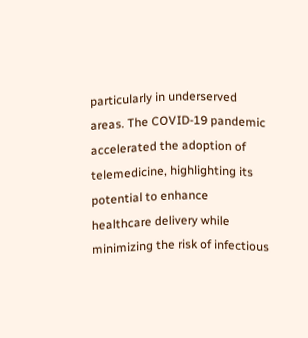particularly in underserved areas. The COVID-19 pandemic accelerated the adoption of telemedicine, highlighting its potential to enhance healthcare delivery while minimizing the risk of infectious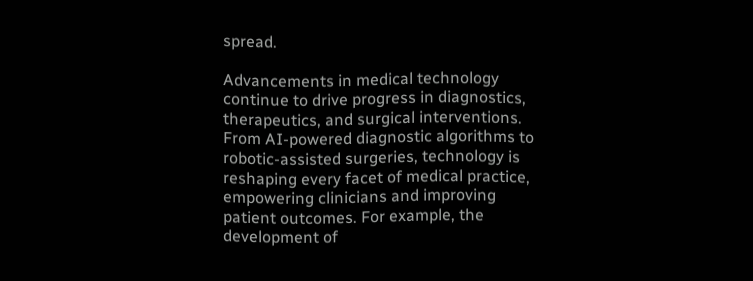spread.

Advancements in medical technology continue to drive progress in diagnostics, therapeutics, and surgical interventions. From AI-powered diagnostic algorithms to robotic-assisted surgeries, technology is reshaping every facet of medical practice, empowering clinicians and improving patient outcomes. For example, the development of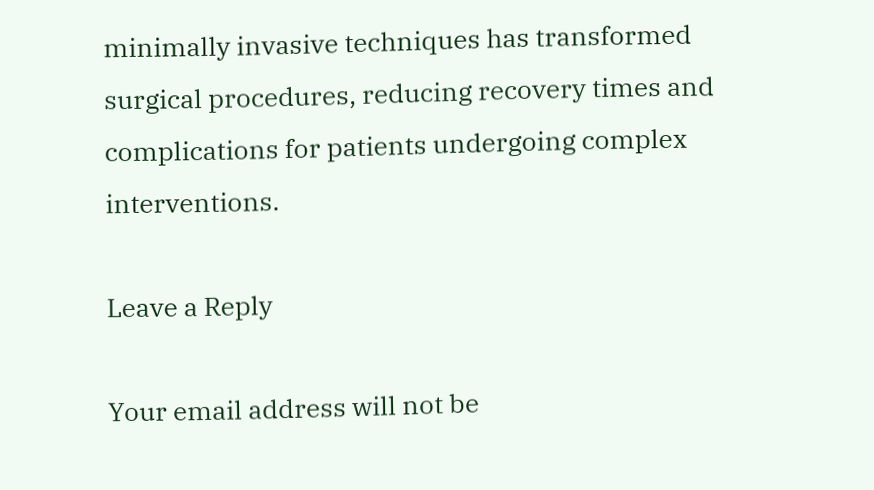minimally invasive techniques has transformed surgical procedures, reducing recovery times and complications for patients undergoing complex interventions.

Leave a Reply

Your email address will not be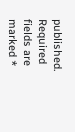published. Required fields are marked *